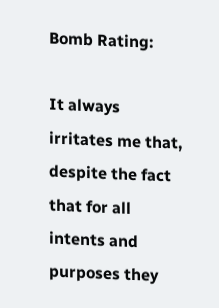Bomb Rating:

It always irritates me that, despite the fact that for all intents and purposes they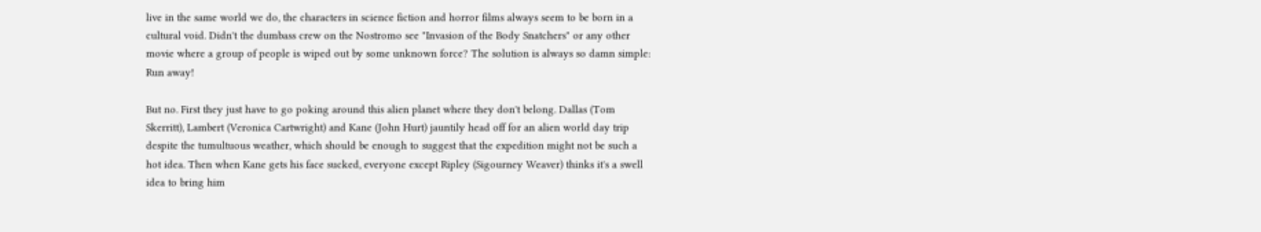live in the same world we do, the characters in science fiction and horror films always seem to be born in a cultural void. Didn't the dumbass crew on the Nostromo see "Invasion of the Body Snatchers" or any other movie where a group of people is wiped out by some unknown force? The solution is always so damn simple: Run away!

But no. First they just have to go poking around this alien planet where they don't belong. Dallas (Tom Skerritt), Lambert (Veronica Cartwright) and Kane (John Hurt) jauntily head off for an alien world day trip despite the tumultuous weather, which should be enough to suggest that the expedition might not be such a hot idea. Then when Kane gets his face sucked, everyone except Ripley (Sigourney Weaver) thinks it's a swell idea to bring him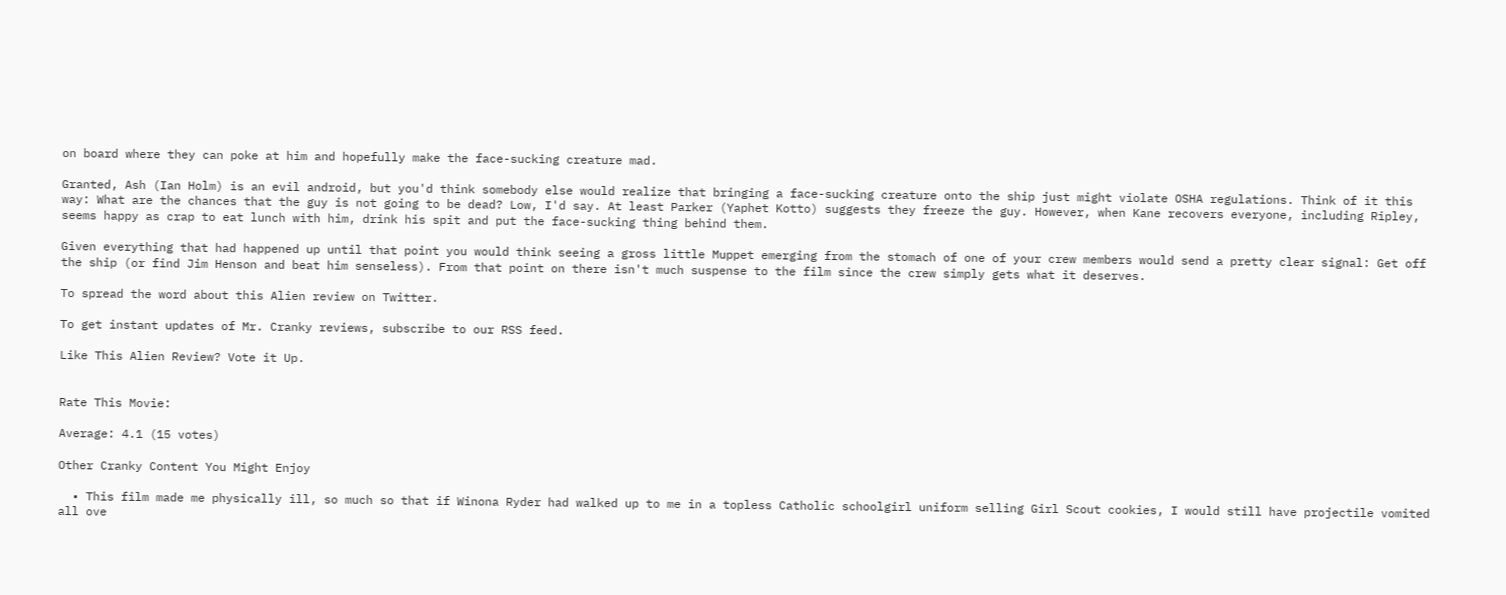on board where they can poke at him and hopefully make the face-sucking creature mad.

Granted, Ash (Ian Holm) is an evil android, but you'd think somebody else would realize that bringing a face-sucking creature onto the ship just might violate OSHA regulations. Think of it this way: What are the chances that the guy is not going to be dead? Low, I'd say. At least Parker (Yaphet Kotto) suggests they freeze the guy. However, when Kane recovers everyone, including Ripley, seems happy as crap to eat lunch with him, drink his spit and put the face-sucking thing behind them.

Given everything that had happened up until that point you would think seeing a gross little Muppet emerging from the stomach of one of your crew members would send a pretty clear signal: Get off the ship (or find Jim Henson and beat him senseless). From that point on there isn't much suspense to the film since the crew simply gets what it deserves.

To spread the word about this Alien review on Twitter.

To get instant updates of Mr. Cranky reviews, subscribe to our RSS feed.

Like This Alien Review? Vote it Up.


Rate This Movie:

Average: 4.1 (15 votes)

Other Cranky Content You Might Enjoy

  • This film made me physically ill, so much so that if Winona Ryder had walked up to me in a topless Catholic schoolgirl uniform selling Girl Scout cookies, I would still have projectile vomited all ove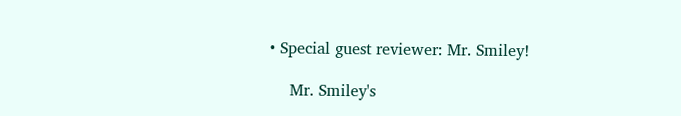• Special guest reviewer: Mr. Smiley!

    Mr. Smiley's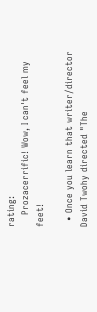rating:
    Prozacerrific! Wow, I can't feel my feet!

  • Once you learn that writer/director David Twohy directed "The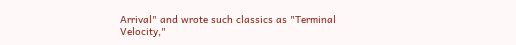Arrival" and wrote such classics as "Terminal Velocity,"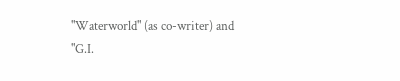"Waterworld" (as co-writer) and "G.I.